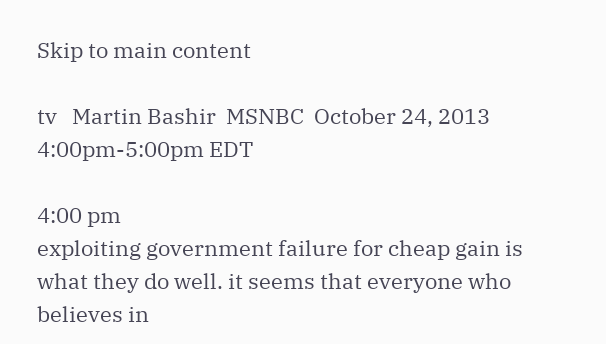Skip to main content

tv   Martin Bashir  MSNBC  October 24, 2013 4:00pm-5:00pm EDT

4:00 pm
exploiting government failure for cheap gain is what they do well. it seems that everyone who believes in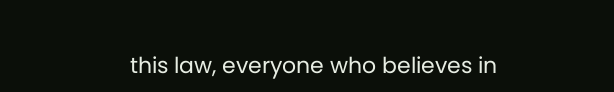this law, everyone who believes in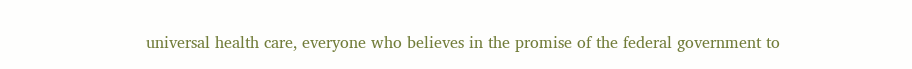universal health care, everyone who believes in the promise of the federal government to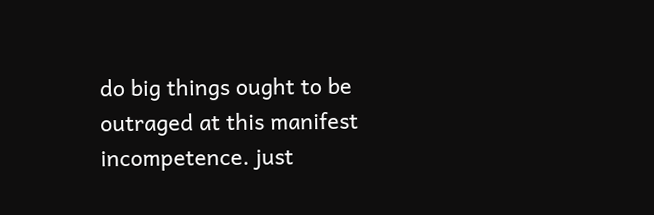do big things ought to be outraged at this manifest incompetence. just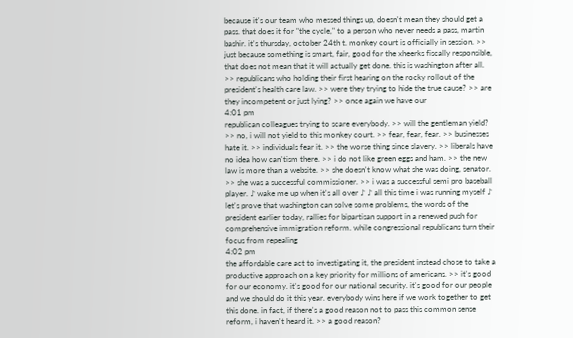because it's our team who messed things up, doesn't mean they should get a pass. that does it for "the cycle," to a person who never needs a pass, martin bashir. it's thursday, october 24th t. monkey court is officially in session. >> just because something is smart, fair, good for the xheerks fiscally responsible, that does not mean that it will actually get done. this is washington after all. >> republicans who holding their first hearing on the rocky rollout of the president's health care law. >> were they trying to hide the true cause? >> are they incompetent or just lying? >> once again we have our
4:01 pm
republican colleagues trying to scare everybody. >> will the gentleman yield? >> no, i will not yield to this monkey court. >> fear, fear, fear. >> businesses hate it. >> individuals fear it. >> the worse thing since slavery. >> liberals have no idea how can'tism there. >> i do not like green eggs and ham. >> the new law is more than a website. >> she doesn't know what she was doing, senator. >> she was a successful commissioner. >> i was a successful semi pro baseball player. ♪ wake me up when it's all over ♪ ♪ all this time i was running myself ♪ let's prove that washington can solve some problems, the words of the president earlier today, rallies for bipartisan support in a renewed push for comprehensive immigration reform. while congressional republicans turn their focus from repealing
4:02 pm
the affordable care act to investigating it, the president instead chose to take a productive approach on a key priority for millions of americans. >> it's good for our economy. it's good for our national security. it's good for our people and we should do it this year. everybody wins here if we work together to get this done. in fact, if there's a good reason not to pass this common sense reform, i haven't heard it. >> a good reason?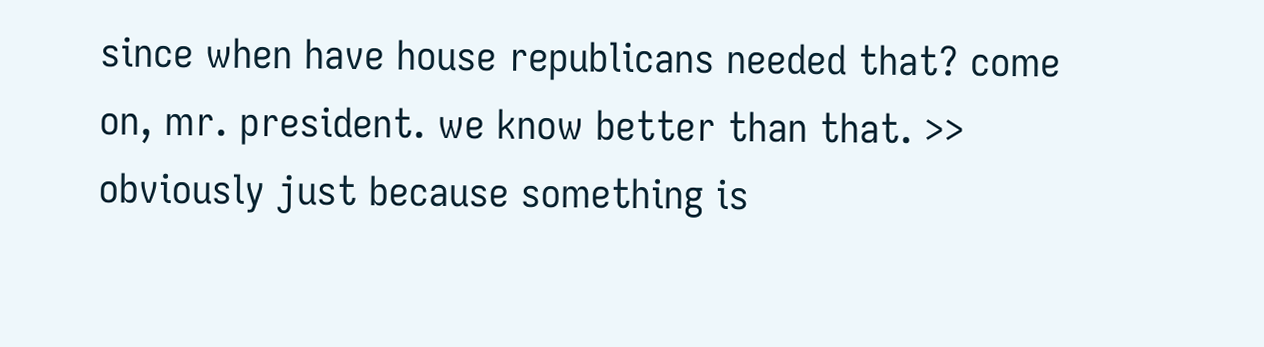since when have house republicans needed that? come on, mr. president. we know better than that. >> obviously just because something is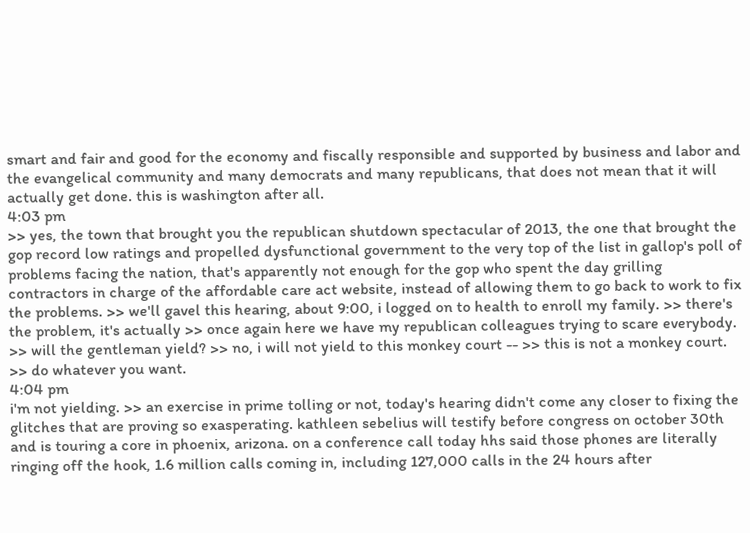smart and fair and good for the economy and fiscally responsible and supported by business and labor and the evangelical community and many democrats and many republicans, that does not mean that it will actually get done. this is washington after all.
4:03 pm
>> yes, the town that brought you the republican shutdown spectacular of 2013, the one that brought the gop record low ratings and propelled dysfunctional government to the very top of the list in gallop's poll of problems facing the nation, that's apparently not enough for the gop who spent the day grilling contractors in charge of the affordable care act website, instead of allowing them to go back to work to fix the problems. >> we'll gavel this hearing, about 9:00, i logged on to health to enroll my family. >> there's the problem, it's actually >> once again here we have my republican colleagues trying to scare everybody. >> will the gentleman yield? >> no, i will not yield to this monkey court -- >> this is not a monkey court. >> do whatever you want.
4:04 pm
i'm not yielding. >> an exercise in prime tolling or not, today's hearing didn't come any closer to fixing the glitches that are proving so exasperating. kathleen sebelius will testify before congress on october 30th and is touring a core in phoenix, arizona. on a conference call today hhs said those phones are literally ringing off the hook, 1.6 million calls coming in, including 127,000 calls in the 24 hours after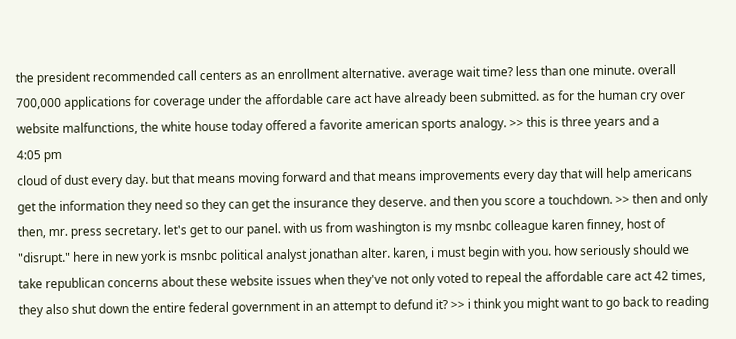the president recommended call centers as an enrollment alternative. average wait time? less than one minute. overall 700,000 applications for coverage under the affordable care act have already been submitted. as for the human cry over website malfunctions, the white house today offered a favorite american sports analogy. >> this is three years and a
4:05 pm
cloud of dust every day. but that means moving forward and that means improvements every day that will help americans get the information they need so they can get the insurance they deserve. and then you score a touchdown. >> then and only then, mr. press secretary. let's get to our panel. with us from washington is my msnbc colleague karen finney, host of "disrupt." here in new york is msnbc political analyst jonathan alter. karen, i must begin with you. how seriously should we take republican concerns about these website issues when they've not only voted to repeal the affordable care act 42 times, they also shut down the entire federal government in an attempt to defund it? >> i think you might want to go back to reading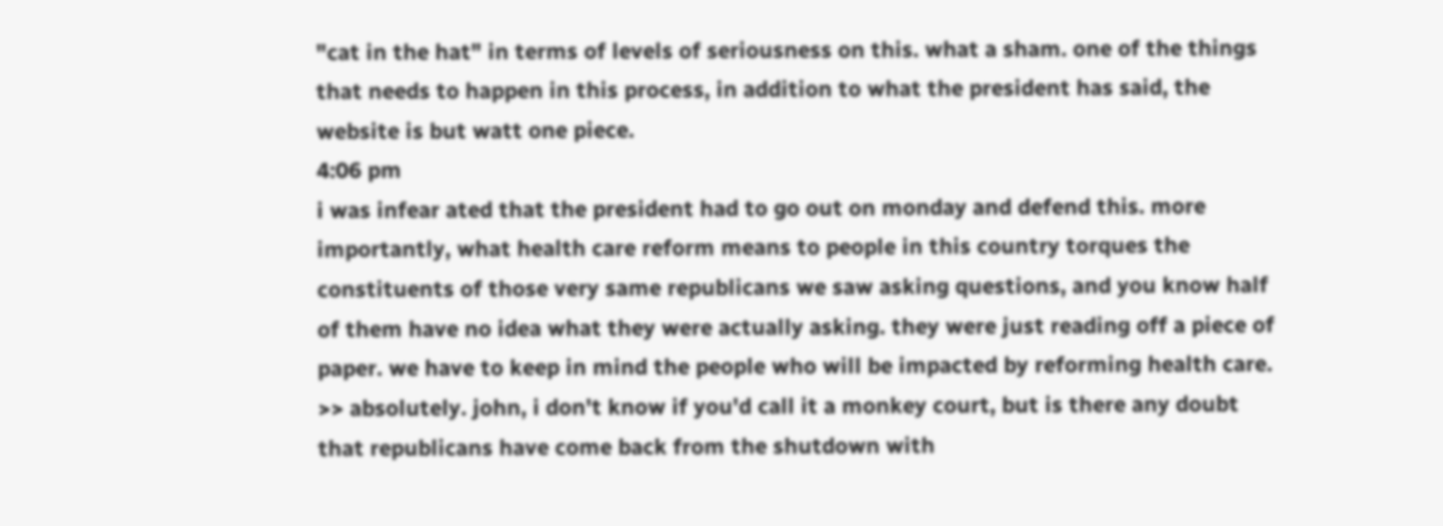"cat in the hat" in terms of levels of seriousness on this. what a sham. one of the things that needs to happen in this process, in addition to what the president has said, the website is but watt one piece.
4:06 pm
i was infear ated that the president had to go out on monday and defend this. more importantly, what health care reform means to people in this country torques the constituents of those very same republicans we saw asking questions, and you know half of them have no idea what they were actually asking. they were just reading off a piece of paper. we have to keep in mind the people who will be impacted by reforming health care. >> absolutely. john, i don't know if you'd call it a monkey court, but is there any doubt that republicans have come back from the shutdown with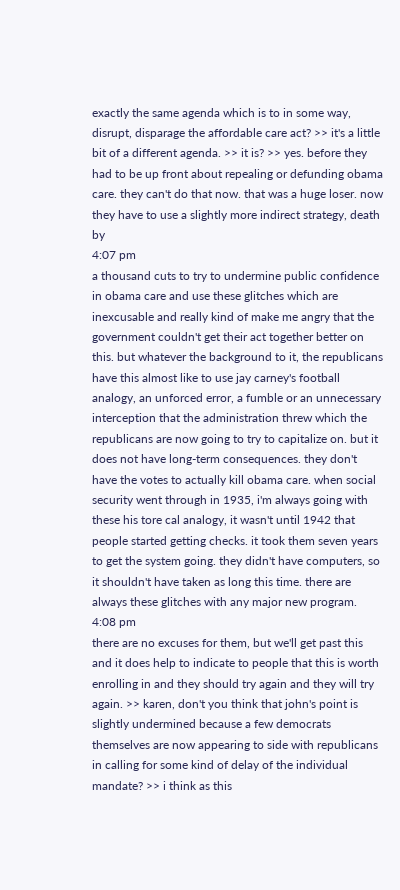exactly the same agenda which is to in some way, disrupt, disparage the affordable care act? >> it's a little bit of a different agenda. >> it is? >> yes. before they had to be up front about repealing or defunding obama care. they can't do that now. that was a huge loser. now they have to use a slightly more indirect strategy, death by
4:07 pm
a thousand cuts to try to undermine public confidence in obama care and use these glitches which are inexcusable and really kind of make me angry that the government couldn't get their act together better on this. but whatever the background to it, the republicans have this almost like to use jay carney's football analogy, an unforced error, a fumble or an unnecessary interception that the administration threw which the republicans are now going to try to capitalize on. but it does not have long-term consequences. they don't have the votes to actually kill obama care. when social security went through in 1935, i'm always going with these his tore cal analogy, it wasn't until 1942 that people started getting checks. it took them seven years to get the system going. they didn't have computers, so it shouldn't have taken as long this time. there are always these glitches with any major new program.
4:08 pm
there are no excuses for them, but we'll get past this and it does help to indicate to people that this is worth enrolling in and they should try again and they will try again. >> karen, don't you think that john's point is slightly undermined because a few democrats themselves are now appearing to side with republicans in calling for some kind of delay of the individual mandate? >> i think as this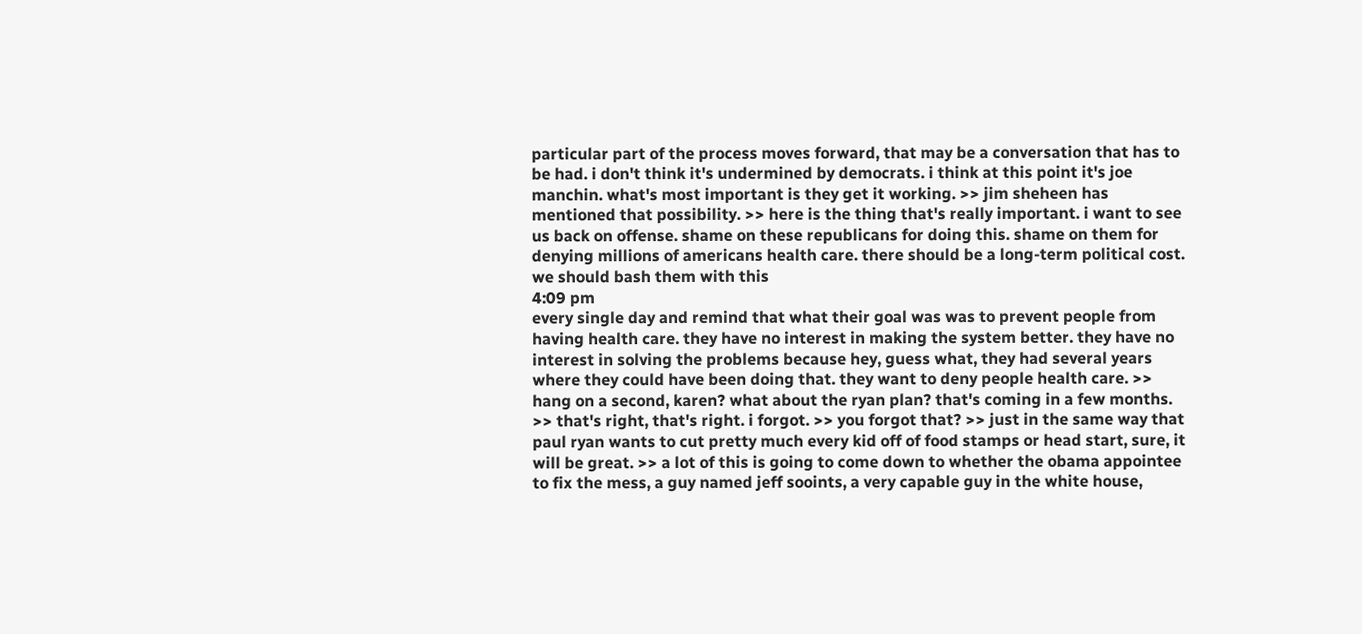particular part of the process moves forward, that may be a conversation that has to be had. i don't think it's undermined by democrats. i think at this point it's joe manchin. what's most important is they get it working. >> jim sheheen has mentioned that possibility. >> here is the thing that's really important. i want to see us back on offense. shame on these republicans for doing this. shame on them for denying millions of americans health care. there should be a long-term political cost. we should bash them with this
4:09 pm
every single day and remind that what their goal was was to prevent people from having health care. they have no interest in making the system better. they have no interest in solving the problems because hey, guess what, they had several years where they could have been doing that. they want to deny people health care. >> hang on a second, karen? what about the ryan plan? that's coming in a few months. >> that's right, that's right. i forgot. >> you forgot that? >> just in the same way that paul ryan wants to cut pretty much every kid off of food stamps or head start, sure, it will be great. >> a lot of this is going to come down to whether the obama appointee to fix the mess, a guy named jeff sooints, a very capable guy in the white house,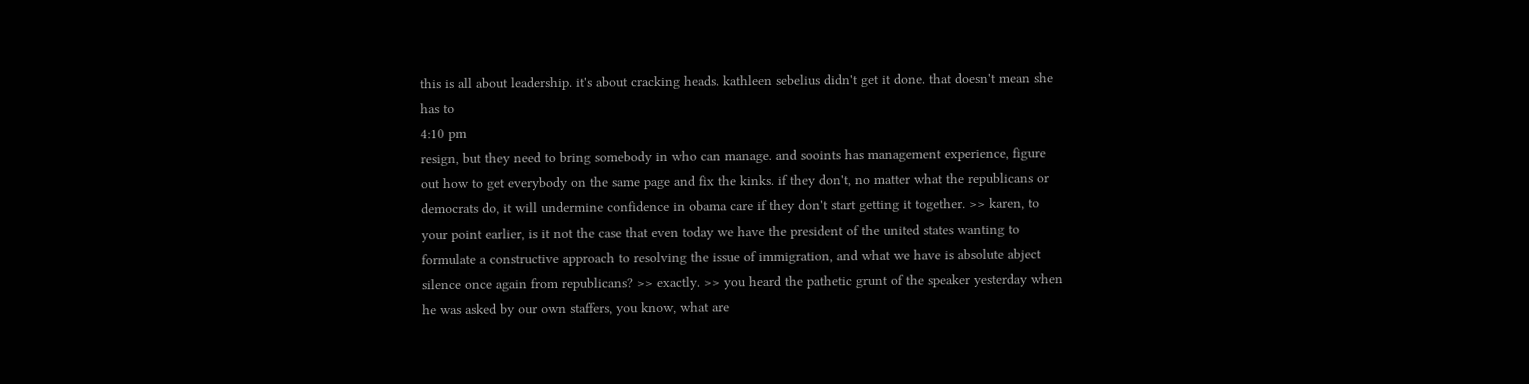this is all about leadership. it's about cracking heads. kathleen sebelius didn't get it done. that doesn't mean she has to
4:10 pm
resign, but they need to bring somebody in who can manage. and sooints has management experience, figure out how to get everybody on the same page and fix the kinks. if they don't, no matter what the republicans or democrats do, it will undermine confidence in obama care if they don't start getting it together. >> karen, to your point earlier, is it not the case that even today we have the president of the united states wanting to formulate a constructive approach to resolving the issue of immigration, and what we have is absolute abject silence once again from republicans? >> exactly. >> you heard the pathetic grunt of the speaker yesterday when he was asked by our own staffers, you know, what are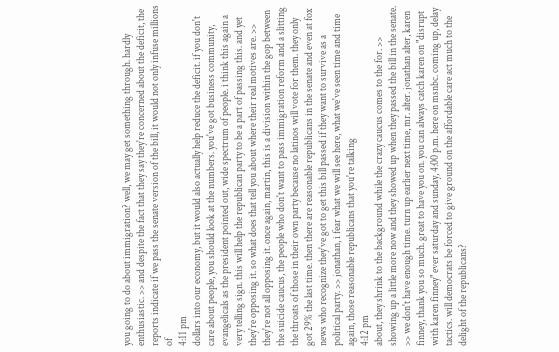you going to do about immigration? well, we may get something through. hardly enthusiastic. >> and despite the fact that they say they're concerned about the deficit, the reports indicate if we pass the senate version of the bill, it would not only infuse millions of
4:11 pm
dollars into our economy, but it would also actually help reduce the deficit. if you don't care about people, you should look at the numbers. you've got business community, evangelicals as the president pointed out, wide spectrum of people. i think this again a very telling sign. this will help the republican party to be a part of passing this. and yet they're opposing it. so what does that tell you about where their real motives are. >> they're not all opposing it. once again, martin, this is a division within the gop between the suicide caucus, the people who don't want to pass immigration reform and a slitting the throats of those in their own party because no latinos will vote for them. they only got 29% the last time. then there are reasonable republicans in the senate and even at fox news who recognize they've got to get this bill passed if they want to survive as a political party. >> jonathan, i fear what we will see here, what we've seen time and time again, those reasonable republicans that you're talking
4:12 pm
about, they shrink to the background while the crazy caucus comes to the for. >> showing up a little more now and they showed up when they passed the bill in the senate. >> we don't have enough time. turn up earlier next time, mr. alter. jonathan alter, karen finney, thank you so much. great to have you on. you can always catch karen on "disrupt with karen finney" ever saturday and sunday, 4:00 p.m. here on msnbc. coming up, delay tactics. will democrats be forced to give ground on the affordable care act much to the delight of the republicans?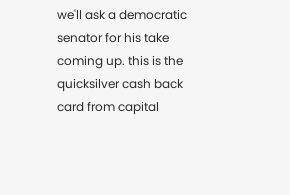we'll ask a democratic senator for his take coming up. this is the quicksilver cash back card from capital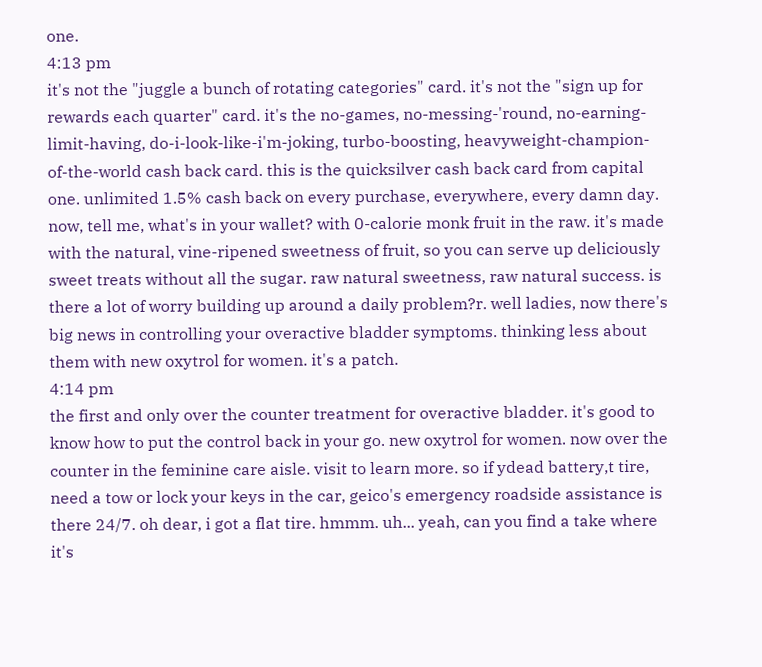one.
4:13 pm
it's not the "juggle a bunch of rotating categories" card. it's not the "sign up for rewards each quarter" card. it's the no-games, no-messing-'round, no-earning-limit-having, do-i-look-like-i'm-joking, turbo-boosting, heavyweight-champion- of-the-world cash back card. this is the quicksilver cash back card from capital one. unlimited 1.5% cash back on every purchase, everywhere, every damn day. now, tell me, what's in your wallet? with 0-calorie monk fruit in the raw. it's made with the natural, vine-ripened sweetness of fruit, so you can serve up deliciously sweet treats without all the sugar. raw natural sweetness, raw natural success. is there a lot of worry building up around a daily problem?r. well ladies, now there's big news in controlling your overactive bladder symptoms. thinking less about them with new oxytrol for women. it's a patch.
4:14 pm
the first and only over the counter treatment for overactive bladder. it's good to know how to put the control back in your go. new oxytrol for women. now over the counter in the feminine care aisle. visit to learn more. so if ydead battery,t tire, need a tow or lock your keys in the car, geico's emergency roadside assistance is there 24/7. oh dear, i got a flat tire. hmmm. uh... yeah, can you find a take where it's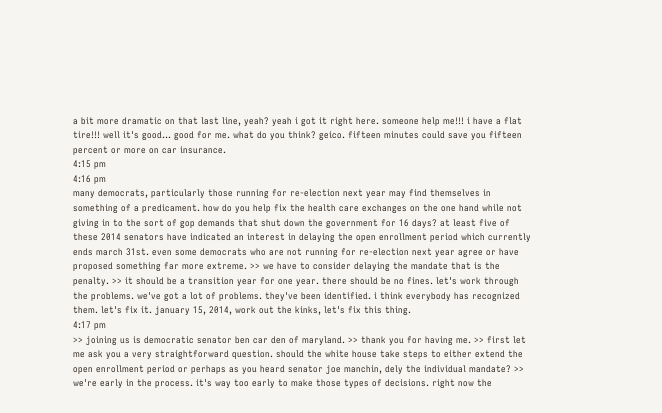a bit more dramatic on that last line, yeah? yeah i got it right here. someone help me!!! i have a flat tire!!! well it's good... good for me. what do you think? geico. fifteen minutes could save you fifteen percent or more on car insurance.
4:15 pm
4:16 pm
many democrats, particularly those running for re-election next year may find themselves in something of a predicament. how do you help fix the health care exchanges on the one hand while not giving in to the sort of gop demands that shut down the government for 16 days? at least five of these 2014 senators have indicated an interest in delaying the open enrollment period which currently ends march 31st. even some democrats who are not running for re-election next year agree or have proposed something far more extreme. >> we have to consider delaying the mandate that is the penalty. >> it should be a transition year for one year. there should be no fines. let's work through the problems. we've got a lot of problems. they've been identified. i think everybody has recognized them. let's fix it. january 15, 2014, work out the kinks, let's fix this thing.
4:17 pm
>> joining us is democratic senator ben car den of maryland. >> thank you for having me. >> first let me ask you a very straightforward question. should the white house take steps to either extend the open enrollment period or perhaps as you heard senator joe manchin, dely the individual mandate? >> we're early in the process. it's way too early to make those types of decisions. right now the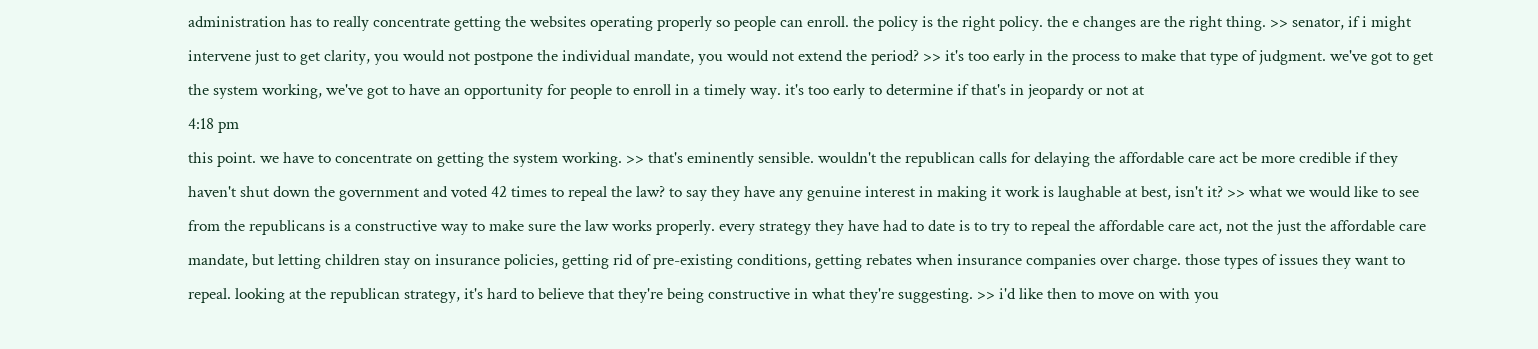administration has to really concentrate getting the websites operating properly so people can enroll. the policy is the right policy. the e changes are the right thing. >> senator, if i might intervene just to get clarity, you would not postpone the individual mandate, you would not extend the period? >> it's too early in the process to make that type of judgment. we've got to get the system working, we've got to have an opportunity for people to enroll in a timely way. it's too early to determine if that's in jeopardy or not at
4:18 pm
this point. we have to concentrate on getting the system working. >> that's eminently sensible. wouldn't the republican calls for delaying the affordable care act be more credible if they haven't shut down the government and voted 42 times to repeal the law? to say they have any genuine interest in making it work is laughable at best, isn't it? >> what we would like to see from the republicans is a constructive way to make sure the law works properly. every strategy they have had to date is to try to repeal the affordable care act, not the just the affordable care mandate, but letting children stay on insurance policies, getting rid of pre-existing conditions, getting rebates when insurance companies over charge. those types of issues they want to repeal. looking at the republican strategy, it's hard to believe that they're being constructive in what they're suggesting. >> i'd like then to move on with you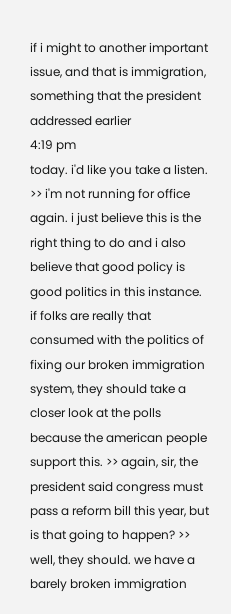if i might to another important issue, and that is immigration, something that the president addressed earlier
4:19 pm
today. i'd like you take a listen. >> i'm not running for office again. i just believe this is the right thing to do and i also believe that good policy is good politics in this instance. if folks are really that consumed with the politics of fixing our broken immigration system, they should take a closer look at the polls because the american people support this. >> again, sir, the president said congress must pass a reform bill this year, but is that going to happen? >> well, they should. we have a barely broken immigration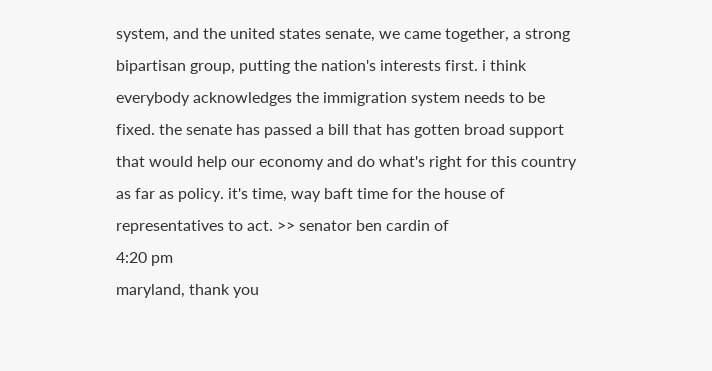system, and the united states senate, we came together, a strong bipartisan group, putting the nation's interests first. i think everybody acknowledges the immigration system needs to be fixed. the senate has passed a bill that has gotten broad support that would help our economy and do what's right for this country as far as policy. it's time, way baft time for the house of representatives to act. >> senator ben cardin of
4:20 pm
maryland, thank you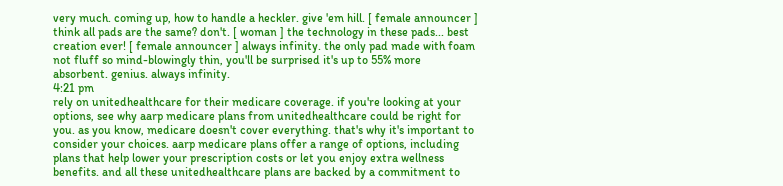very much. coming up, how to handle a heckler. give 'em hill. [ female announcer ] think all pads are the same? don't. [ woman ] the technology in these pads... best creation ever! [ female announcer ] always infinity. the only pad made with foam not fluff so mind-blowingly thin, you'll be surprised it's up to 55% more absorbent. genius. always infinity.
4:21 pm
rely on unitedhealthcare for their medicare coverage. if you're looking at your options, see why aarp medicare plans from unitedhealthcare could be right for you. as you know, medicare doesn't cover everything. that's why it's important to consider your choices. aarp medicare plans offer a range of options, including plans that help lower your prescription costs or let you enjoy extra wellness benefits. and all these unitedhealthcare plans are backed by a commitment to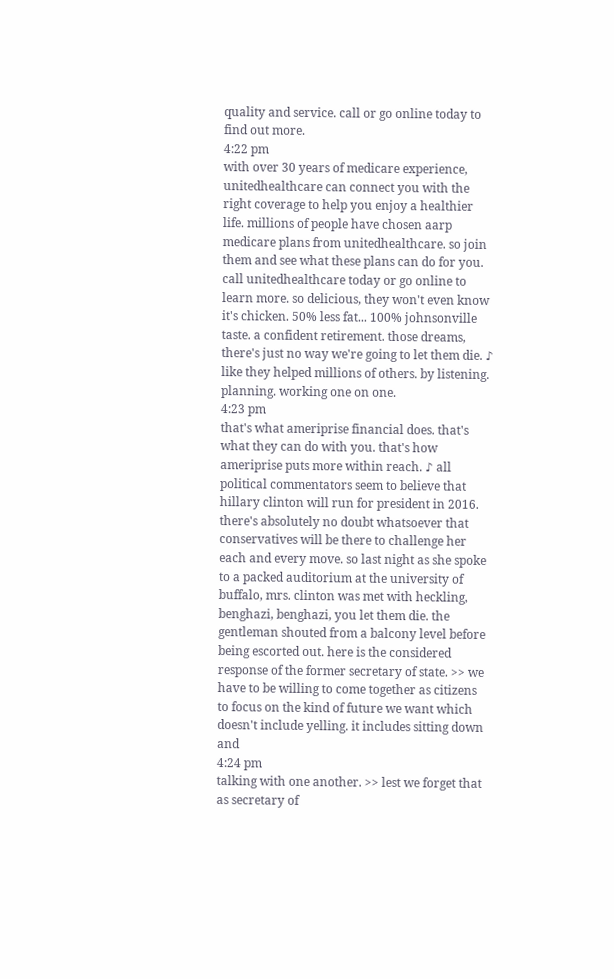quality and service. call or go online today to find out more.
4:22 pm
with over 30 years of medicare experience, unitedhealthcare can connect you with the right coverage to help you enjoy a healthier life. millions of people have chosen aarp medicare plans from unitedhealthcare. so join them and see what these plans can do for you. call unitedhealthcare today or go online to learn more. so delicious, they won't even know it's chicken. 50% less fat... 100% johnsonville taste. a confident retirement. those dreams, there's just no way we're going to let them die. ♪ like they helped millions of others. by listening. planning. working one on one.
4:23 pm
that's what ameriprise financial does. that's what they can do with you. that's how ameriprise puts more within reach. ♪ all political commentators seem to believe that hillary clinton will run for president in 2016. there's absolutely no doubt whatsoever that conservatives will be there to challenge her each and every move. so last night as she spoke to a packed auditorium at the university of buffalo, mrs. clinton was met with heckling, benghazi, benghazi, you let them die. the gentleman shouted from a balcony level before being escorted out. here is the considered response of the former secretary of state. >> we have to be willing to come together as citizens to focus on the kind of future we want which doesn't include yelling. it includes sitting down and
4:24 pm
talking with one another. >> lest we forget that as secretary of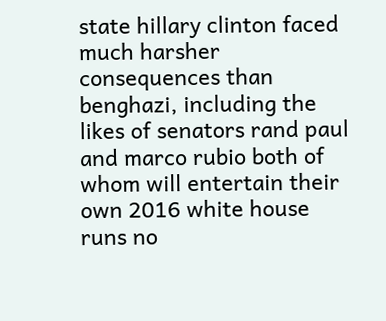state hillary clinton faced much harsher consequences than benghazi, including the likes of senators rand paul and marco rubio both of whom will entertain their own 2016 white house runs no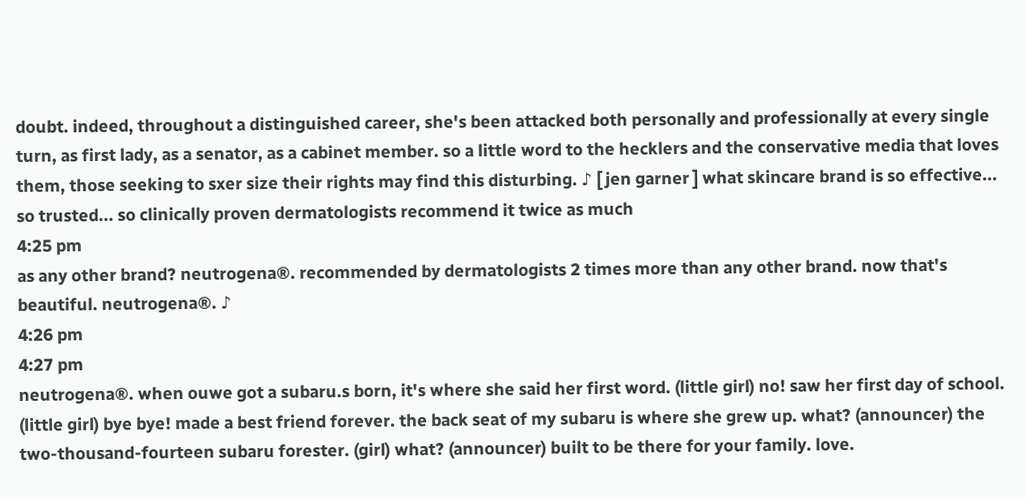doubt. indeed, throughout a distinguished career, she's been attacked both personally and professionally at every single turn, as first lady, as a senator, as a cabinet member. so a little word to the hecklers and the conservative media that loves them, those seeking to sxer size their rights may find this disturbing. ♪ [ jen garner ] what skincare brand is so effective... so trusted... so clinically proven dermatologists recommend it twice as much
4:25 pm
as any other brand? neutrogena®. recommended by dermatologists 2 times more than any other brand. now that's beautiful. neutrogena®. ♪
4:26 pm
4:27 pm
neutrogena®. when ouwe got a subaru.s born, it's where she said her first word. (little girl) no! saw her first day of school. (little girl) bye bye! made a best friend forever. the back seat of my subaru is where she grew up. what? (announcer) the two-thousand-fourteen subaru forester. (girl) what? (announcer) built to be there for your family. love.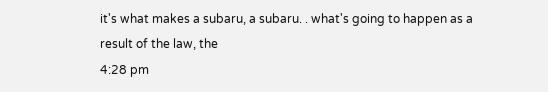it's what makes a subaru, a subaru. . what's going to happen as a result of the law, the
4:28 pm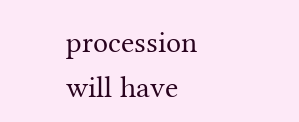procession will have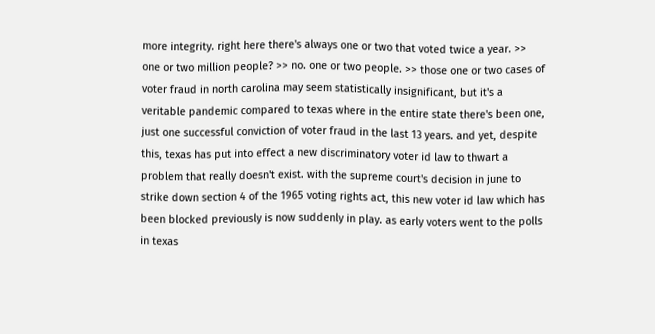more integrity. right here there's always one or two that voted twice a year. >> one or two million people? >> no. one or two people. >> those one or two cases of voter fraud in north carolina may seem statistically insignificant, but it's a veritable pandemic compared to texas where in the entire state there's been one, just one successful conviction of voter fraud in the last 13 years. and yet, despite this, texas has put into effect a new discriminatory voter id law to thwart a problem that really doesn't exist. with the supreme court's decision in june to strike down section 4 of the 1965 voting rights act, this new voter id law which has been blocked previously is now suddenly in play. as early voters went to the polls in texas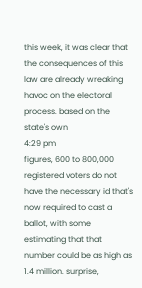this week, it was clear that the consequences of this law are already wreaking havoc on the electoral process. based on the state's own
4:29 pm
figures, 600 to 800,000 registered voters do not have the necessary id that's now required to cast a ballot, with some estimating that that number could be as high as 1.4 million. surprise,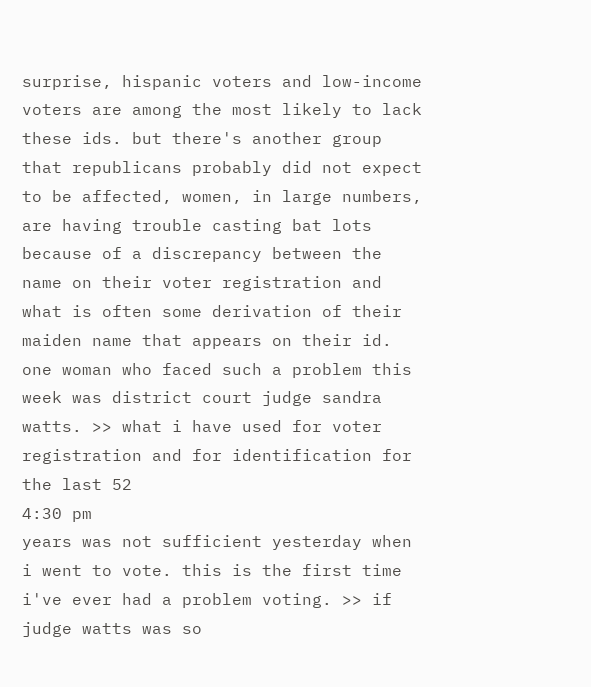surprise, hispanic voters and low-income voters are among the most likely to lack these ids. but there's another group that republicans probably did not expect to be affected, women, in large numbers, are having trouble casting bat lots because of a discrepancy between the name on their voter registration and what is often some derivation of their maiden name that appears on their id. one woman who faced such a problem this week was district court judge sandra watts. >> what i have used for voter registration and for identification for the last 52
4:30 pm
years was not sufficient yesterday when i went to vote. this is the first time i've ever had a problem voting. >> if judge watts was so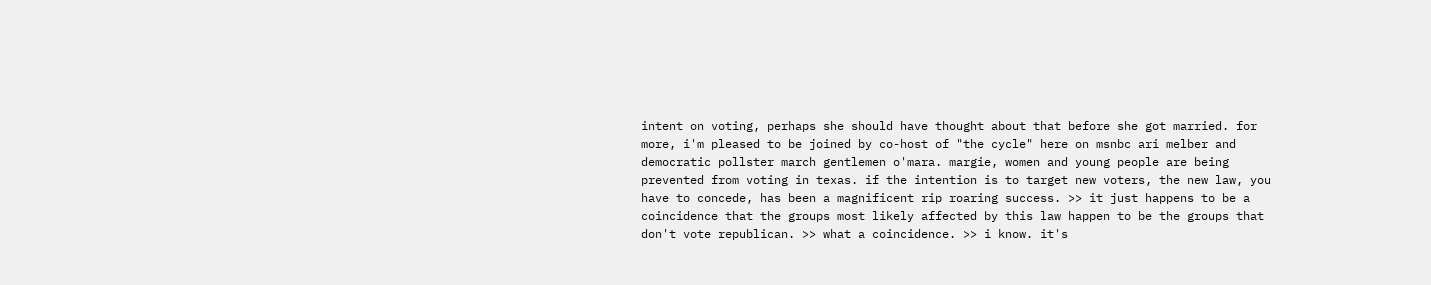intent on voting, perhaps she should have thought about that before she got married. for more, i'm pleased to be joined by co-host of "the cycle" here on msnbc ari melber and democratic pollster march gentlemen o'mara. margie, women and young people are being prevented from voting in texas. if the intention is to target new voters, the new law, you have to concede, has been a magnificent rip roaring success. >> it just happens to be a coincidence that the groups most likely affected by this law happen to be the groups that don't vote republican. >> what a coincidence. >> i know. it's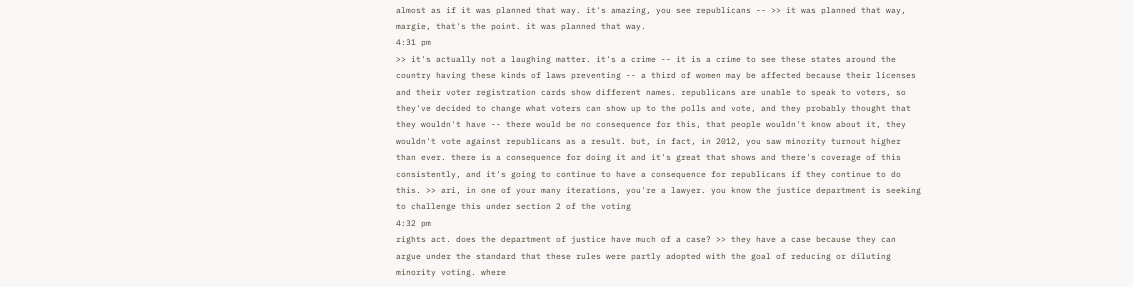almost as if it was planned that way. it's amazing, you see republicans -- >> it was planned that way, margie, that's the point. it was planned that way.
4:31 pm
>> it's actually not a laughing matter. it's a crime -- it is a crime to see these states around the country having these kinds of laws preventing -- a third of women may be affected because their licenses and their voter registration cards show different names. republicans are unable to speak to voters, so they've decided to change what voters can show up to the polls and vote, and they probably thought that they wouldn't have -- there would be no consequence for this, that people wouldn't know about it, they wouldn't vote against republicans as a result. but, in fact, in 2012, you saw minority turnout higher than ever. there is a consequence for doing it and it's great that shows and there's coverage of this consistently, and it's going to continue to have a consequence for republicans if they continue to do this. >> ari, in one of your many iterations, you're a lawyer. you know the justice department is seeking to challenge this under section 2 of the voting
4:32 pm
rights act. does the department of justice have much of a case? >> they have a case because they can argue under the standard that these rules were partly adopted with the goal of reducing or diluting minority voting. where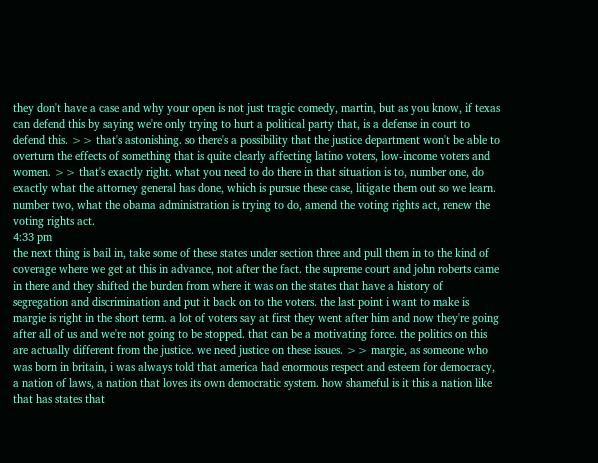they don't have a case and why your open is not just tragic comedy, martin, but as you know, if texas can defend this by saying we're only trying to hurt a political party that, is a defense in court to defend this. >> that's astonishing. so there's a possibility that the justice department won't be able to overturn the effects of something that is quite clearly affecting latino voters, low-income voters and women. >> that's exactly right. what you need to do there in that situation is to, number one, do exactly what the attorney general has done, which is pursue these case, litigate them out so we learn. number two, what the obama administration is trying to do, amend the voting rights act, renew the voting rights act.
4:33 pm
the next thing is bail in, take some of these states under section three and pull them in to the kind of coverage where we get at this in advance, not after the fact. the supreme court and john roberts came in there and they shifted the burden from where it was on the states that have a history of segregation and discrimination and put it back on to the voters. the last point i want to make is margie is right in the short term. a lot of voters say at first they went after him and now they're going after all of us and we're not going to be stopped. that can be a motivating force. the politics on this are actually different from the justice. we need justice on these issues. >> margie, as someone who was born in britain, i was always told that america had enormous respect and esteem for democracy, a nation of laws, a nation that loves its own democratic system. how shameful is it this a nation like that has states that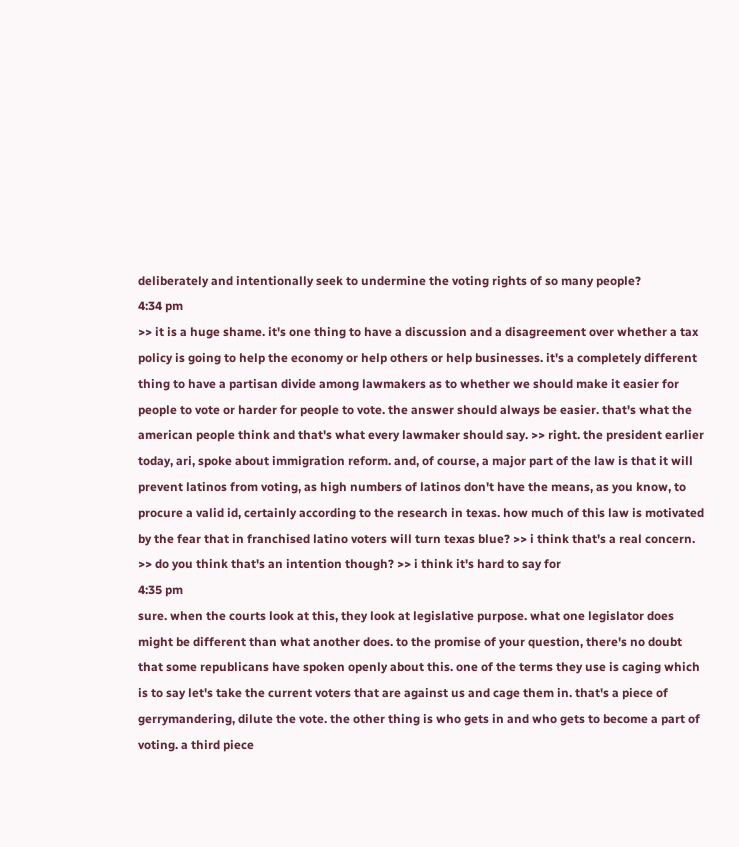deliberately and intentionally seek to undermine the voting rights of so many people?
4:34 pm
>> it is a huge shame. it's one thing to have a discussion and a disagreement over whether a tax policy is going to help the economy or help others or help businesses. it's a completely different thing to have a partisan divide among lawmakers as to whether we should make it easier for people to vote or harder for people to vote. the answer should always be easier. that's what the american people think and that's what every lawmaker should say. >> right. the president earlier today, ari, spoke about immigration reform. and, of course, a major part of the law is that it will prevent latinos from voting, as high numbers of latinos don't have the means, as you know, to procure a valid id, certainly according to the research in texas. how much of this law is motivated by the fear that in franchised latino voters will turn texas blue? >> i think that's a real concern. >> do you think that's an intention though? >> i think it's hard to say for
4:35 pm
sure. when the courts look at this, they look at legislative purpose. what one legislator does might be different than what another does. to the promise of your question, there's no doubt that some republicans have spoken openly about this. one of the terms they use is caging which is to say let's take the current voters that are against us and cage them in. that's a piece of gerrymandering, dilute the vote. the other thing is who gets in and who gets to become a part of voting. a third piece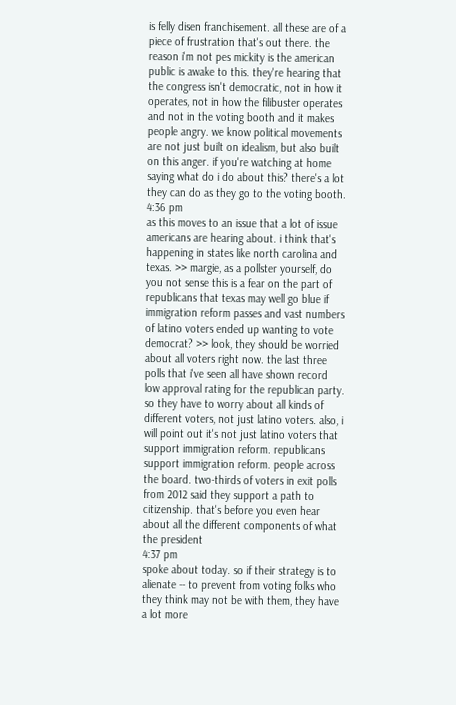is felly disen franchisement. all these are of a piece of frustration that's out there. the reason i'm not pes mickity is the american public is awake to this. they're hearing that the congress isn't democratic, not in how it operates, not in how the filibuster operates and not in the voting booth and it makes people angry. we know political movements are not just built on idealism, but also built on this anger. if you're watching at home saying what do i do about this? there's a lot they can do as they go to the voting booth.
4:36 pm
as this moves to an issue that a lot of issue americans are hearing about. i think that's happening in states like north carolina and texas. >> margie, as a pollster yourself, do you not sense this is a fear on the part of republicans that texas may well go blue if immigration reform passes and vast numbers of latino voters ended up wanting to vote democrat? >> look, they should be worried about all voters right now. the last three polls that i've seen all have shown record low approval rating for the republican party. so they have to worry about all kinds of different voters, not just latino voters. also, i will point out it's not just latino voters that support immigration reform. republicans support immigration reform. people across the board. two-thirds of voters in exit polls from 2012 said they support a path to citizenship. that's before you even hear about all the different components of what the president
4:37 pm
spoke about today. so if their strategy is to alienate -- to prevent from voting folks who they think may not be with them, they have a lot more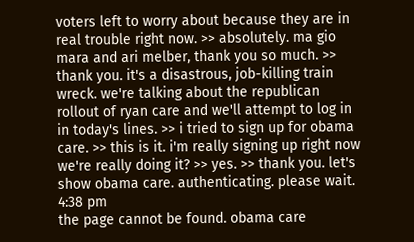voters left to worry about because they are in real trouble right now. >> absolutely. ma gio mara and ari melber, thank you so much. >> thank you. it's a disastrous, job-killing train wreck. we're talking about the republican rollout of ryan care and we'll attempt to log in in today's lines. >> i tried to sign up for obama care. >> this is it. i'm really signing up right now we're really doing it? >> yes. >> thank you. let's show obama care. authenticating. please wait.
4:38 pm
the page cannot be found. obama care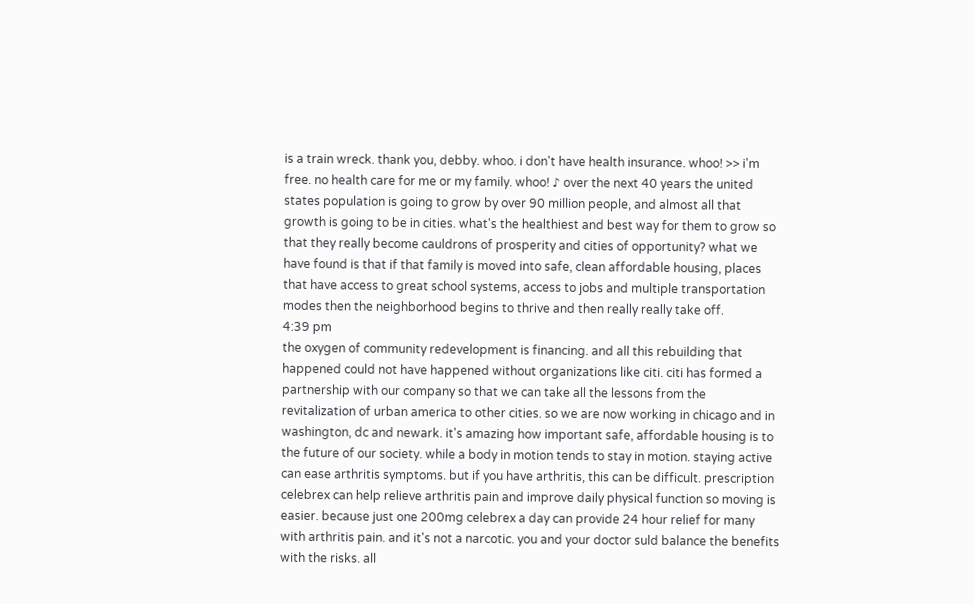is a train wreck. thank you, debby. whoo. i don't have health insurance. whoo! >> i'm free. no health care for me or my family. whoo! ♪ over the next 40 years the united states population is going to grow by over 90 million people, and almost all that growth is going to be in cities. what's the healthiest and best way for them to grow so that they really become cauldrons of prosperity and cities of opportunity? what we have found is that if that family is moved into safe, clean affordable housing, places that have access to great school systems, access to jobs and multiple transportation modes then the neighborhood begins to thrive and then really really take off.
4:39 pm
the oxygen of community redevelopment is financing. and all this rebuilding that happened could not have happened without organizations like citi. citi has formed a partnership with our company so that we can take all the lessons from the revitalization of urban america to other cities. so we are now working in chicago and in washington, dc and newark. it's amazing how important safe, affordable housing is to the future of our society. while a body in motion tends to stay in motion. staying active can ease arthritis symptoms. but if you have arthritis, this can be difficult. prescription celebrex can help relieve arthritis pain and improve daily physical function so moving is easier. because just one 200mg celebrex a day can provide 24 hour relief for many with arthritis pain. and it's not a narcotic. you and your doctor suld balance the benefits with the risks. all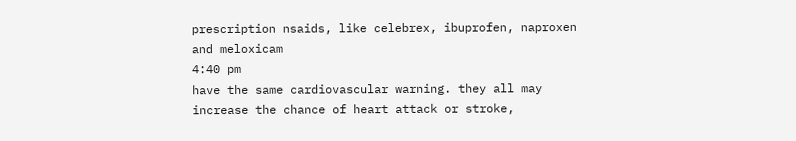prescription nsaids, like celebrex, ibuprofen, naproxen and meloxicam
4:40 pm
have the same cardiovascular warning. they all may increase the chance of heart attack or stroke,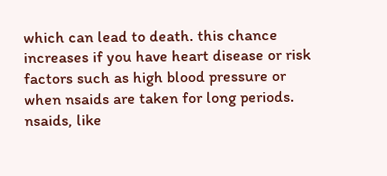which can lead to death. this chance increases if you have heart disease or risk factors such as high blood pressure or when nsaids are taken for long periods. nsaids, like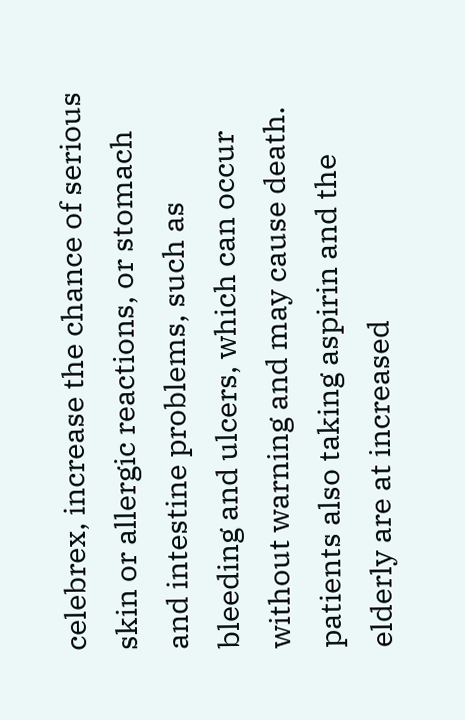celebrex, increase the chance of serious skin or allergic reactions, or stomach and intestine problems, such as bleeding and ulcers, which can occur without warning and may cause death. patients also taking aspirin and the elderly are at increased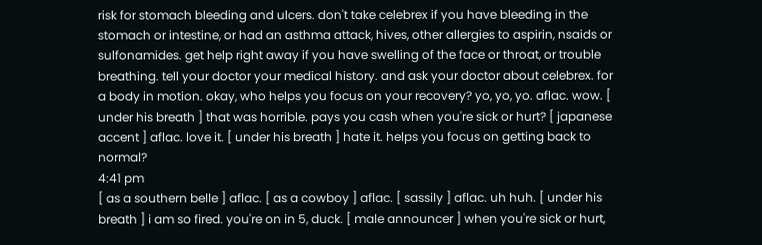risk for stomach bleeding and ulcers. don't take celebrex if you have bleeding in the stomach or intestine, or had an asthma attack, hives, other allergies to aspirin, nsaids or sulfonamides. get help right away if you have swelling of the face or throat, or trouble breathing. tell your doctor your medical history. and ask your doctor about celebrex. for a body in motion. okay, who helps you focus on your recovery? yo, yo, yo. aflac. wow. [ under his breath ] that was horrible. pays you cash when you're sick or hurt? [ japanese accent ] aflac. love it. [ under his breath ] hate it. helps you focus on getting back to normal?
4:41 pm
[ as a southern belle ] aflac. [ as a cowboy ] aflac. [ sassily ] aflac. uh huh. [ under his breath ] i am so fired. you're on in 5, duck. [ male announcer ] when you're sick or hurt,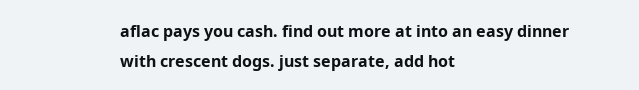aflac pays you cash. find out more at into an easy dinner with crescent dogs. just separate, add hot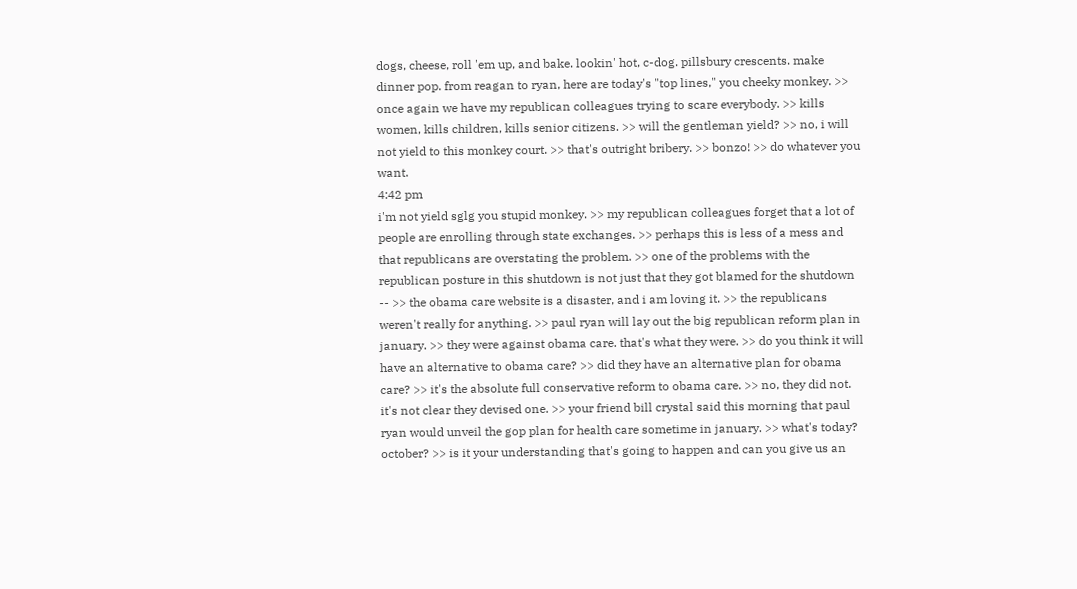dogs, cheese, roll 'em up, and bake. lookin' hot, c-dog. pillsbury crescents. make dinner pop. from reagan to ryan, here are today's "top lines," you cheeky monkey. >> once again we have my republican colleagues trying to scare everybody. >> kills women, kills children, kills senior citizens. >> will the gentleman yield? >> no, i will not yield to this monkey court. >> that's outright bribery. >> bonzo! >> do whatever you want.
4:42 pm
i'm not yield sglg you stupid monkey. >> my republican colleagues forget that a lot of people are enrolling through state exchanges. >> perhaps this is less of a mess and that republicans are overstating the problem. >> one of the problems with the republican posture in this shutdown is not just that they got blamed for the shutdown -- >> the obama care website is a disaster, and i am loving it. >> the republicans weren't really for anything. >> paul ryan will lay out the big republican reform plan in january. >> they were against obama care. that's what they were. >> do you think it will have an alternative to obama care? >> did they have an alternative plan for obama care? >> it's the absolute full conservative reform to obama care. >> no, they did not. it's not clear they devised one. >> your friend bill crystal said this morning that paul ryan would unveil the gop plan for health care sometime in january. >> what's today? october? >> is it your understanding that's going to happen and can you give us an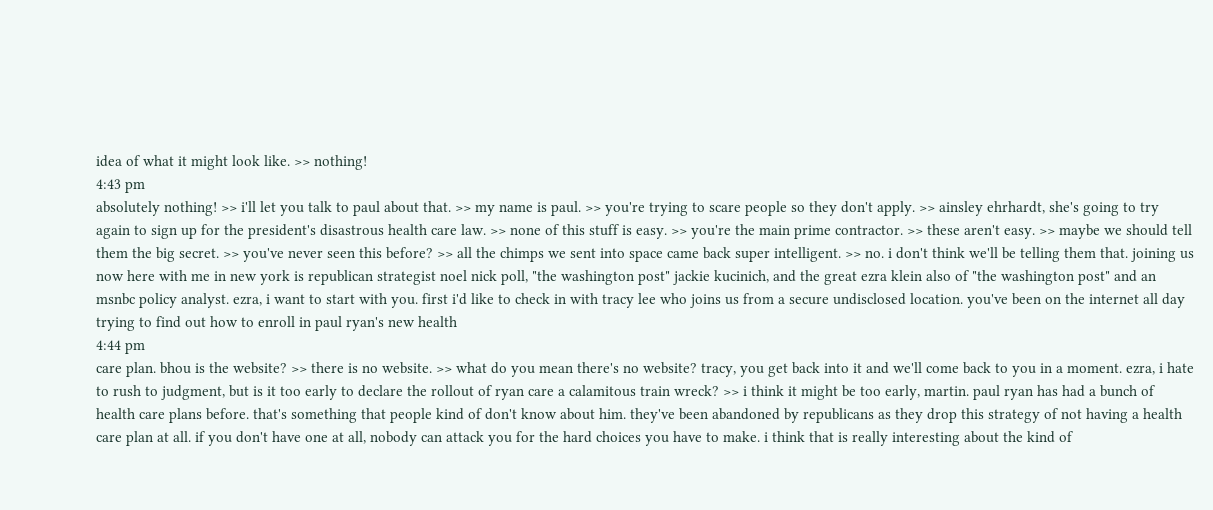idea of what it might look like. >> nothing!
4:43 pm
absolutely nothing! >> i'll let you talk to paul about that. >> my name is paul. >> you're trying to scare people so they don't apply. >> ainsley ehrhardt, she's going to try again to sign up for the president's disastrous health care law. >> none of this stuff is easy. >> you're the main prime contractor. >> these aren't easy. >> maybe we should tell them the big secret. >> you've never seen this before? >> all the chimps we sent into space came back super intelligent. >> no. i don't think we'll be telling them that. joining us now here with me in new york is republican strategist noel nick poll, "the washington post" jackie kucinich, and the great ezra klein also of "the washington post" and an msnbc policy analyst. ezra, i want to start with you. first i'd like to check in with tracy lee who joins us from a secure undisclosed location. you've been on the internet all day trying to find out how to enroll in paul ryan's new health
4:44 pm
care plan. bhou is the website? >> there is no website. >> what do you mean there's no website? tracy, you get back into it and we'll come back to you in a moment. ezra, i hate to rush to judgment, but is it too early to declare the rollout of ryan care a calamitous train wreck? >> i think it might be too early, martin. paul ryan has had a bunch of health care plans before. that's something that people kind of don't know about him. they've been abandoned by republicans as they drop this strategy of not having a health care plan at all. if you don't have one at all, nobody can attack you for the hard choices you have to make. i think that is really interesting about the kind of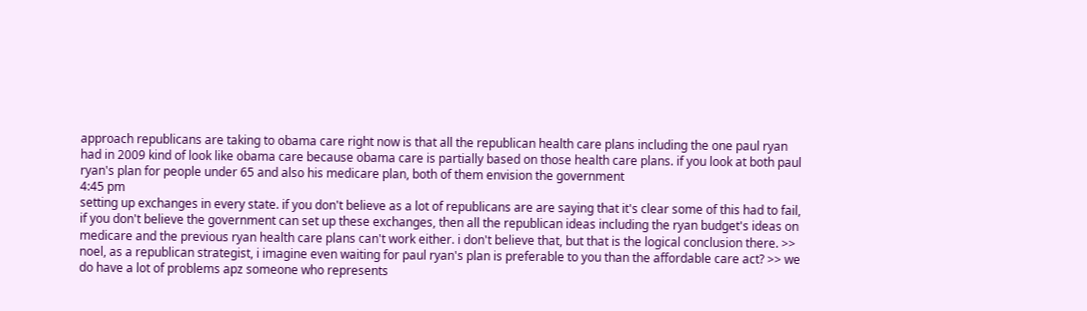approach republicans are taking to obama care right now is that all the republican health care plans including the one paul ryan had in 2009 kind of look like obama care because obama care is partially based on those health care plans. if you look at both paul ryan's plan for people under 65 and also his medicare plan, both of them envision the government
4:45 pm
setting up exchanges in every state. if you don't believe as a lot of republicans are are saying that it's clear some of this had to fail, if you don't believe the government can set up these exchanges, then all the republican ideas including the ryan budget's ideas on medicare and the previous ryan health care plans can't work either. i don't believe that, but that is the logical conclusion there. >> noel, as a republican strategist, i imagine even waiting for paul ryan's plan is preferable to you than the affordable care act? >> we do have a lot of problems apz someone who represents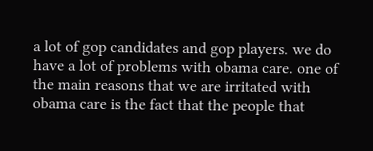a lot of gop candidates and gop players. we do have a lot of problems with obama care. one of the main reasons that we are irritated with obama care is the fact that the people that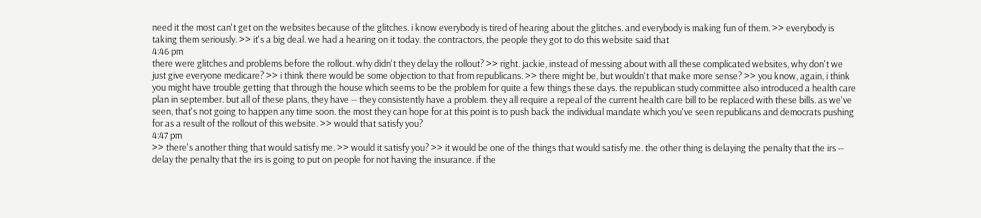need it the most can't get on the websites because of the glitches. i know everybody is tired of hearing about the glitches. and everybody is making fun of them. >> everybody is taking them seriously. >> it's a big deal. we had a hearing on it today. the contractors, the people they got to do this website said that
4:46 pm
there were glitches and problems before the rollout. why didn't they delay the rollout? >> right. jackie, instead of messing about with all these complicated websites, why don't we just give everyone medicare? >> i think there would be some objection to that from republicans. >> there might be, but wouldn't that make more sense? >> you know, again, i think you might have trouble getting that through the house which seems to be the problem for quite a few things these days. the republican study committee also introduced a health care plan in september. but all of these plans, they have -- they consistently have a problem. they all require a repeal of the current health care bill to be replaced with these bills. as we've seen, that's not going to happen any time soon. the most they can hope for at this point is to push back the individual mandate which you've seen republicans and democrats pushing for as a result of the rollout of this website. >> would that satisfy you?
4:47 pm
>> there's another thing that would satisfy me. >> would it satisfy you? >> it would be one of the things that would satisfy me. the other thing is delaying the penalty that the irs -- delay the penalty that the irs is going to put on people for not having the insurance. if the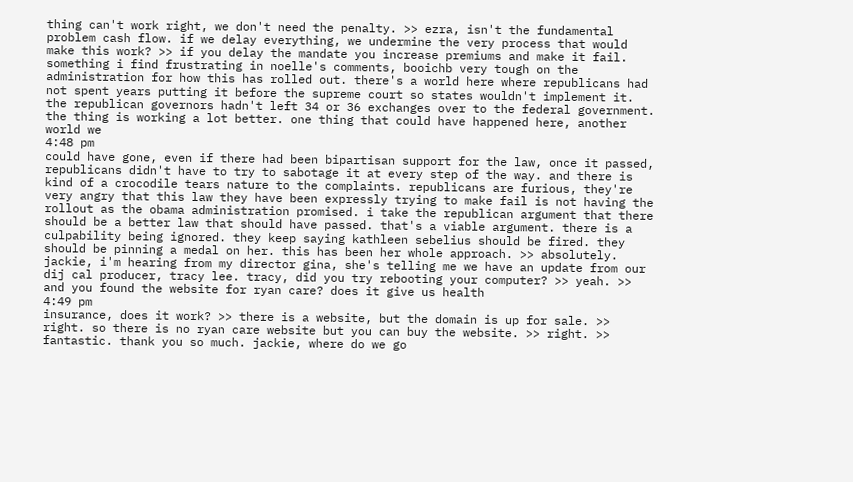thing can't work right, we don't need the penalty. >> ezra, isn't the fundamental problem cash flow. if we delay everything, we undermine the very process that would make this work? >> if you delay the mandate you increase premiums and make it fail. something i find frustrating in noelle's comments, booichb very tough on the administration for how this has rolled out. there's a world here where republicans had not spent years putting it before the supreme court so states wouldn't implement it. the republican governors hadn't left 34 or 36 exchanges over to the federal government. the thing is working a lot better. one thing that could have happened here, another world we
4:48 pm
could have gone, even if there had been bipartisan support for the law, once it passed, republicans didn't have to try to sabotage it at every step of the way. and there is kind of a crocodile tears nature to the complaints. republicans are furious, they're very angry that this law they have been expressly trying to make fail is not having the rollout as the obama administration promised. i take the republican argument that there should be a better law that should have passed. that's a viable argument. there is a culpability being ignored. they keep saying kathleen sebelius should be fired. they should be pinning a medal on her. this has been her whole approach. >> absolutely. jackie, i'm hearing from my director gina, she's telling me we have an update from our dij cal producer, tracy lee. tracy, did you try rebooting your computer? >> yeah. >> and you found the website for ryan care? does it give us health
4:49 pm
insurance, does it work? >> there is a website, but the domain is up for sale. >> right. so there is no ryan care website but you can buy the website. >> right. >> fantastic. thank you so much. jackie, where do we go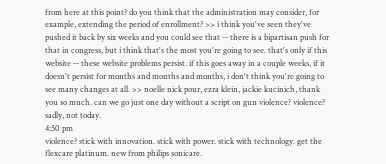from here at this point? do you think that the administration may consider, for example, extending the period of enrollment? >> i think you've seen they've pushed it back by six weeks and you could see that -- there is a bipartisan push for that in congress, but i think that's the most you're going to see. that's only if this website -- these website problems persist. if this goes away in a couple weeks, if it doesn't persist for months and months and months, i don't think you're going to see many changes at all. >> noelle nick pour, ezra klein, jackie kucinich, thank you so much. can we go just one day without a script on gun violence? violence? sadly, not today.
4:50 pm
violence? stick with innovation. stick with power. stick with technology. get the flexcare platinum. new from philips sonicare.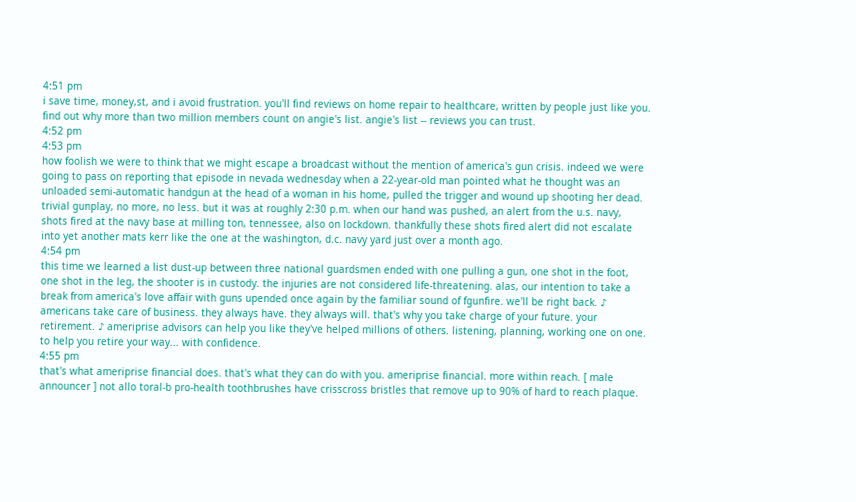4:51 pm
i save time, money,st, and i avoid frustration. you'll find reviews on home repair to healthcare, written by people just like you. find out why more than two million members count on angie's list. angie's list -- reviews you can trust.
4:52 pm
4:53 pm
how foolish we were to think that we might escape a broadcast without the mention of america's gun crisis. indeed we were going to pass on reporting that episode in nevada wednesday when a 22-year-old man pointed what he thought was an unloaded semi-automatic handgun at the head of a woman in his home, pulled the trigger and wound up shooting her dead. trivial gunplay, no more, no less. but it was at roughly 2:30 p.m. when our hand was pushed, an alert from the u.s. navy, shots fired at the navy base at milling ton, tennessee, also on lockdown. thankfully these shots fired alert did not escalate into yet another mats kerr like the one at the washington, d.c. navy yard just over a month ago.
4:54 pm
this time we learned a list dust-up between three national guardsmen ended with one pulling a gun, one shot in the foot, one shot in the leg, the shooter is in custody. the injuries are not considered life-threatening. alas, our intention to take a break from america's love affair with guns upended once again by the familiar sound of fgunfire. we'll be right back. ♪ americans take care of business. they always have. they always will. that's why you take charge of your future. your retirement. ♪ ameriprise advisors can help you like they've helped millions of others. listening, planning, working one on one. to help you retire your way... with confidence.
4:55 pm
that's what ameriprise financial does. that's what they can do with you. ameriprise financial. more within reach. [ male announcer ] not allo toral-b pro-health toothbrushes have crisscross bristles that remove up to 90% of hard to reach plaque.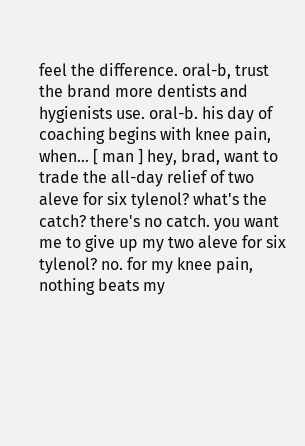feel the difference. oral-b, trust the brand more dentists and hygienists use. oral-b. his day of coaching begins with knee pain, when... [ man ] hey, brad, want to trade the all-day relief of two aleve for six tylenol? what's the catch? there's no catch. you want me to give up my two aleve for six tylenol? no. for my knee pain, nothing beats my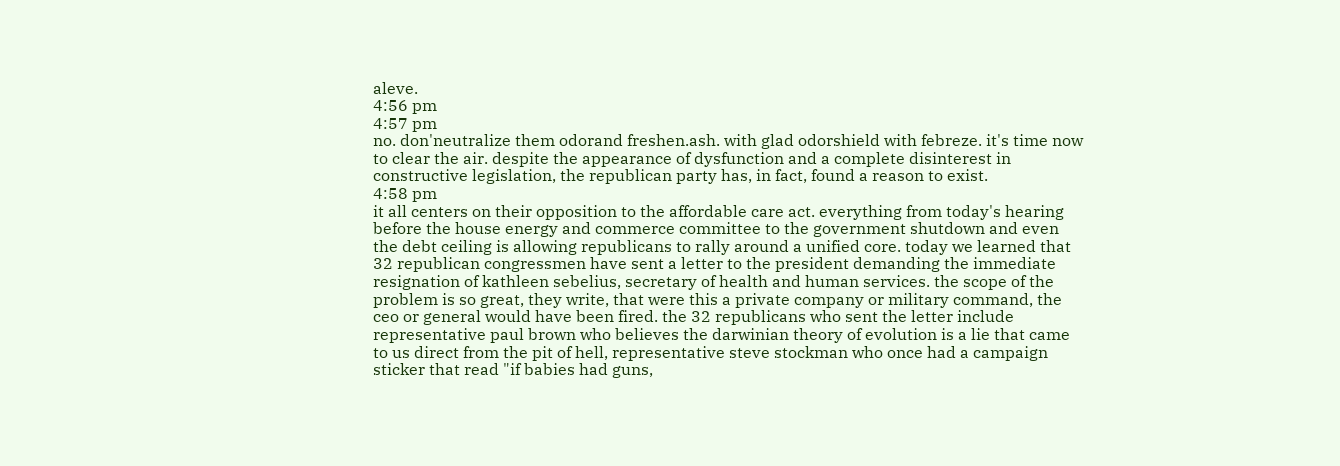aleve.
4:56 pm
4:57 pm
no. don'neutralize them odorand freshen.ash. with glad odorshield with febreze. it's time now to clear the air. despite the appearance of dysfunction and a complete disinterest in constructive legislation, the republican party has, in fact, found a reason to exist.
4:58 pm
it all centers on their opposition to the affordable care act. everything from today's hearing before the house energy and commerce committee to the government shutdown and even the debt ceiling is allowing republicans to rally around a unified core. today we learned that 32 republican congressmen have sent a letter to the president demanding the immediate resignation of kathleen sebelius, secretary of health and human services. the scope of the problem is so great, they write, that were this a private company or military command, the ceo or general would have been fired. the 32 republicans who sent the letter include representative paul brown who believes the darwinian theory of evolution is a lie that came to us direct from the pit of hell, representative steve stockman who once had a campaign sticker that read "if babies had guns,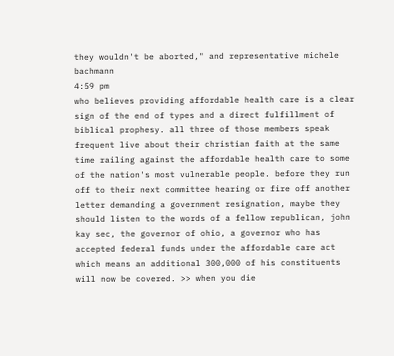they wouldn't be aborted," and representative michele bachmann
4:59 pm
who believes providing affordable health care is a clear sign of the end of types and a direct fulfillment of biblical prophesy. all three of those members speak frequent live about their christian faith at the same time railing against the affordable health care to some of the nation's most vulnerable people. before they run off to their next committee hearing or fire off another letter demanding a government resignation, maybe they should listen to the words of a fellow republican, john kay sec, the governor of ohio, a governor who has accepted federal funds under the affordable care act which means an additional 300,000 of his constituents will now be covered. >> when you die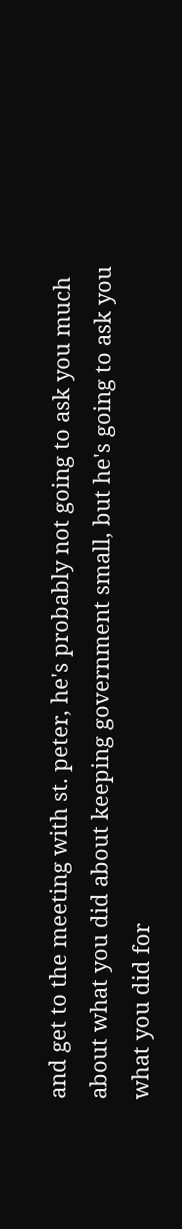and get to the meeting with st. peter, he's probably not going to ask you much about what you did about keeping government small, but he's going to ask you what you did for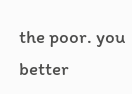the poor. you better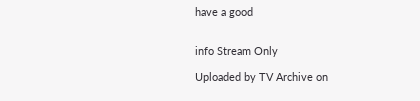have a good


info Stream Only

Uploaded by TV Archive on